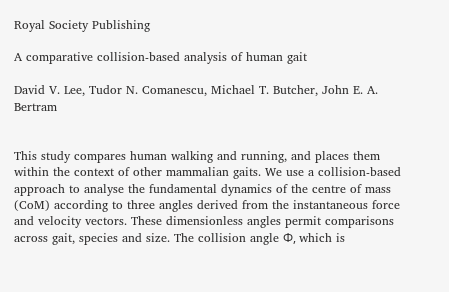Royal Society Publishing

A comparative collision-based analysis of human gait

David V. Lee, Tudor N. Comanescu, Michael T. Butcher, John E. A. Bertram


This study compares human walking and running, and places them within the context of other mammalian gaits. We use a collision-based approach to analyse the fundamental dynamics of the centre of mass (CoM) according to three angles derived from the instantaneous force and velocity vectors. These dimensionless angles permit comparisons across gait, species and size. The collision angle Φ, which is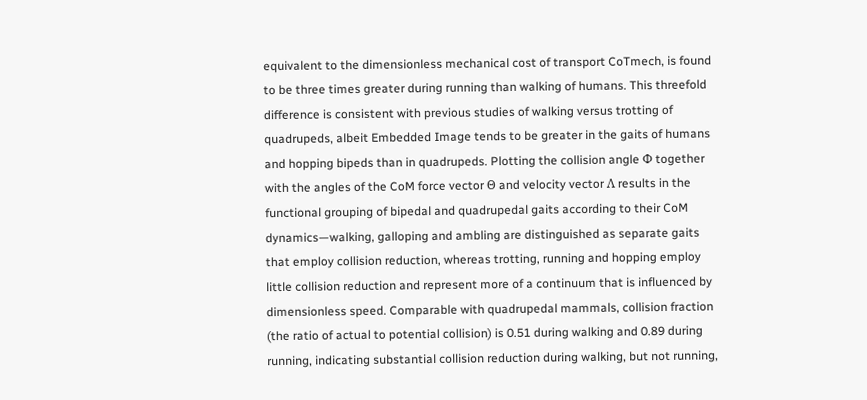equivalent to the dimensionless mechanical cost of transport CoTmech, is found to be three times greater during running than walking of humans. This threefold difference is consistent with previous studies of walking versus trotting of quadrupeds, albeit Embedded Image tends to be greater in the gaits of humans and hopping bipeds than in quadrupeds. Plotting the collision angle Φ together with the angles of the CoM force vector Θ and velocity vector Λ results in the functional grouping of bipedal and quadrupedal gaits according to their CoM dynamics—walking, galloping and ambling are distinguished as separate gaits that employ collision reduction, whereas trotting, running and hopping employ little collision reduction and represent more of a continuum that is influenced by dimensionless speed. Comparable with quadrupedal mammals, collision fraction (the ratio of actual to potential collision) is 0.51 during walking and 0.89 during running, indicating substantial collision reduction during walking, but not running,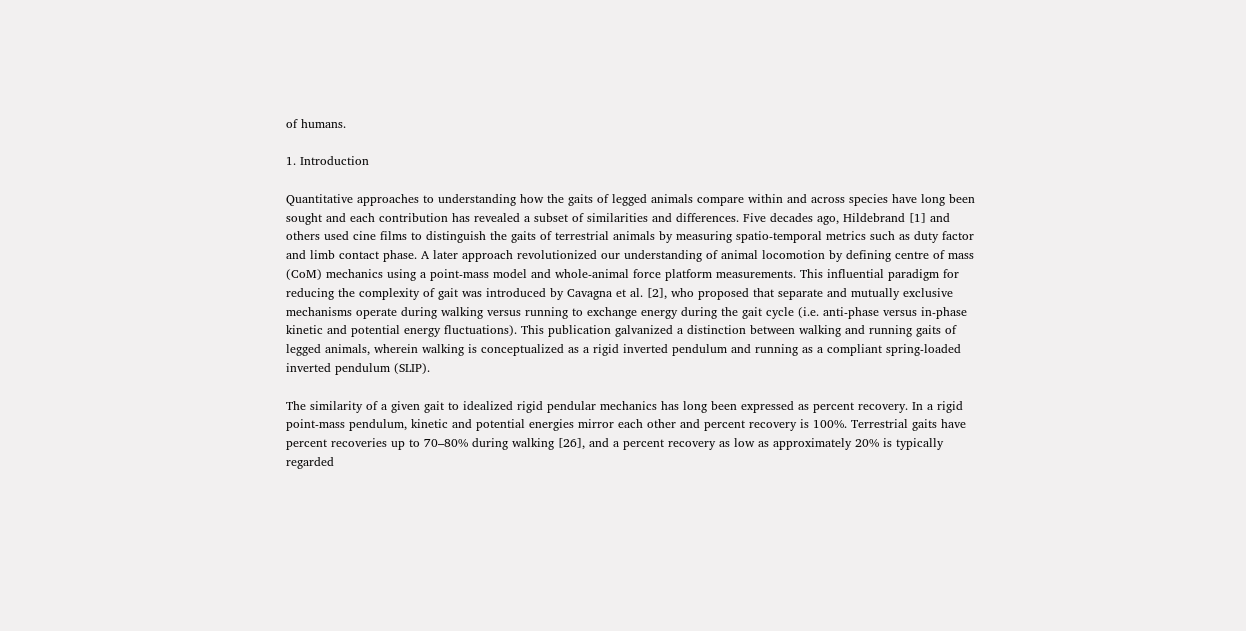of humans.

1. Introduction

Quantitative approaches to understanding how the gaits of legged animals compare within and across species have long been sought and each contribution has revealed a subset of similarities and differences. Five decades ago, Hildebrand [1] and others used cine films to distinguish the gaits of terrestrial animals by measuring spatio-temporal metrics such as duty factor and limb contact phase. A later approach revolutionized our understanding of animal locomotion by defining centre of mass (CoM) mechanics using a point-mass model and whole-animal force platform measurements. This influential paradigm for reducing the complexity of gait was introduced by Cavagna et al. [2], who proposed that separate and mutually exclusive mechanisms operate during walking versus running to exchange energy during the gait cycle (i.e. anti-phase versus in-phase kinetic and potential energy fluctuations). This publication galvanized a distinction between walking and running gaits of legged animals, wherein walking is conceptualized as a rigid inverted pendulum and running as a compliant spring-loaded inverted pendulum (SLIP).

The similarity of a given gait to idealized rigid pendular mechanics has long been expressed as percent recovery. In a rigid point-mass pendulum, kinetic and potential energies mirror each other and percent recovery is 100%. Terrestrial gaits have percent recoveries up to 70–80% during walking [26], and a percent recovery as low as approximately 20% is typically regarded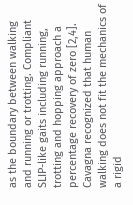as the boundary between walking and running or trotting. Compliant SLIP-like gaits including running, trotting and hopping approach a percentage recovery of zero [2,4]. Cavagna recognized that human walking does not fit the mechanics of a rigid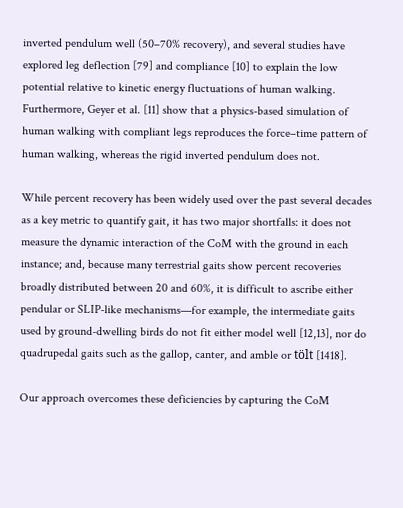inverted pendulum well (50–70% recovery), and several studies have explored leg deflection [79] and compliance [10] to explain the low potential relative to kinetic energy fluctuations of human walking. Furthermore, Geyer et al. [11] show that a physics-based simulation of human walking with compliant legs reproduces the force–time pattern of human walking, whereas the rigid inverted pendulum does not.

While percent recovery has been widely used over the past several decades as a key metric to quantify gait, it has two major shortfalls: it does not measure the dynamic interaction of the CoM with the ground in each instance; and, because many terrestrial gaits show percent recoveries broadly distributed between 20 and 60%, it is difficult to ascribe either pendular or SLIP-like mechanisms—for example, the intermediate gaits used by ground-dwelling birds do not fit either model well [12,13], nor do quadrupedal gaits such as the gallop, canter, and amble or tölt [1418].

Our approach overcomes these deficiencies by capturing the CoM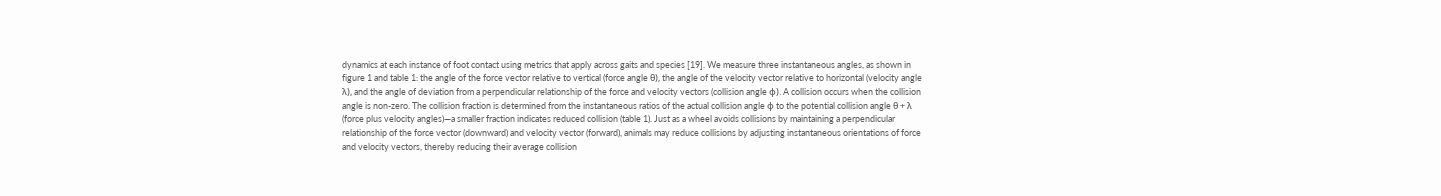dynamics at each instance of foot contact using metrics that apply across gaits and species [19]. We measure three instantaneous angles, as shown in figure 1 and table 1: the angle of the force vector relative to vertical (force angle θ), the angle of the velocity vector relative to horizontal (velocity angle λ), and the angle of deviation from a perpendicular relationship of the force and velocity vectors (collision angle ϕ). A collision occurs when the collision angle is non-zero. The collision fraction is determined from the instantaneous ratios of the actual collision angle ϕ to the potential collision angle θ + λ (force plus velocity angles)—a smaller fraction indicates reduced collision (table 1). Just as a wheel avoids collisions by maintaining a perpendicular relationship of the force vector (downward) and velocity vector (forward), animals may reduce collisions by adjusting instantaneous orientations of force and velocity vectors, thereby reducing their average collision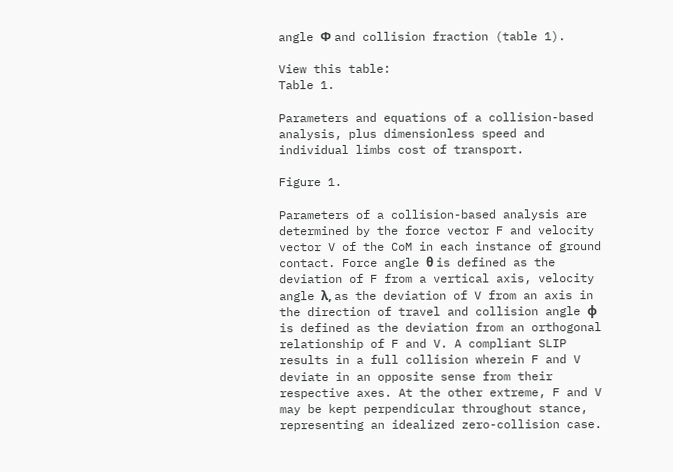angle Φ and collision fraction (table 1).

View this table:
Table 1.

Parameters and equations of a collision-based analysis, plus dimensionless speed and individual limbs cost of transport.

Figure 1.

Parameters of a collision-based analysis are determined by the force vector F and velocity vector V of the CoM in each instance of ground contact. Force angle θ is defined as the deviation of F from a vertical axis, velocity angle λ, as the deviation of V from an axis in the direction of travel and collision angle ϕ is defined as the deviation from an orthogonal relationship of F and V. A compliant SLIP results in a full collision wherein F and V deviate in an opposite sense from their respective axes. At the other extreme, F and V may be kept perpendicular throughout stance, representing an idealized zero-collision case.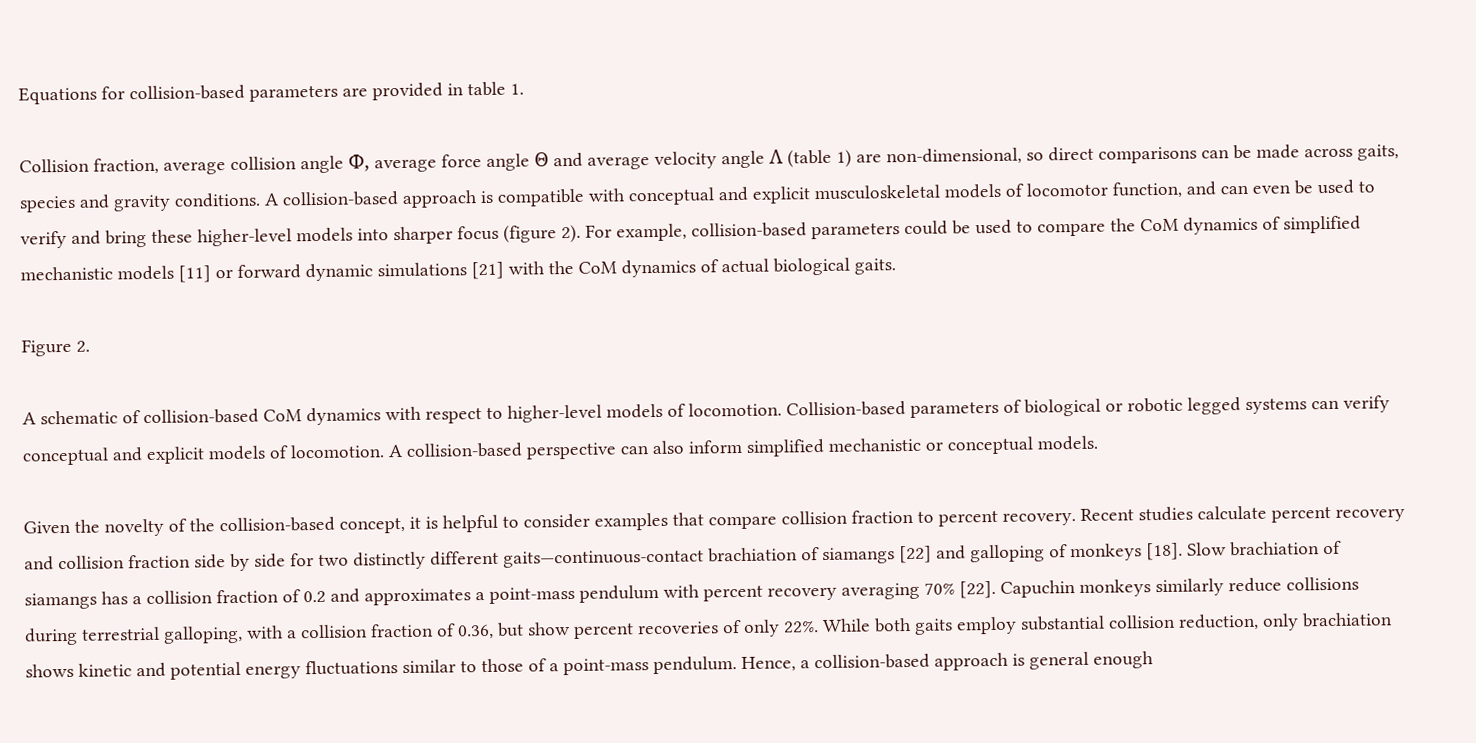Equations for collision-based parameters are provided in table 1.

Collision fraction, average collision angle Φ, average force angle Θ and average velocity angle Λ (table 1) are non-dimensional, so direct comparisons can be made across gaits, species and gravity conditions. A collision-based approach is compatible with conceptual and explicit musculoskeletal models of locomotor function, and can even be used to verify and bring these higher-level models into sharper focus (figure 2). For example, collision-based parameters could be used to compare the CoM dynamics of simplified mechanistic models [11] or forward dynamic simulations [21] with the CoM dynamics of actual biological gaits.

Figure 2.

A schematic of collision-based CoM dynamics with respect to higher-level models of locomotion. Collision-based parameters of biological or robotic legged systems can verify conceptual and explicit models of locomotion. A collision-based perspective can also inform simplified mechanistic or conceptual models.

Given the novelty of the collision-based concept, it is helpful to consider examples that compare collision fraction to percent recovery. Recent studies calculate percent recovery and collision fraction side by side for two distinctly different gaits—continuous-contact brachiation of siamangs [22] and galloping of monkeys [18]. Slow brachiation of siamangs has a collision fraction of 0.2 and approximates a point-mass pendulum with percent recovery averaging 70% [22]. Capuchin monkeys similarly reduce collisions during terrestrial galloping, with a collision fraction of 0.36, but show percent recoveries of only 22%. While both gaits employ substantial collision reduction, only brachiation shows kinetic and potential energy fluctuations similar to those of a point-mass pendulum. Hence, a collision-based approach is general enough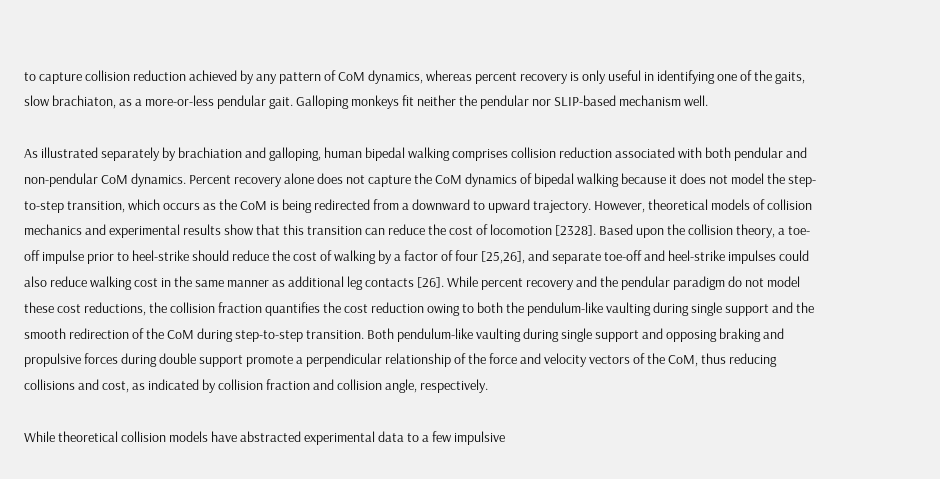to capture collision reduction achieved by any pattern of CoM dynamics, whereas percent recovery is only useful in identifying one of the gaits, slow brachiaton, as a more-or-less pendular gait. Galloping monkeys fit neither the pendular nor SLIP-based mechanism well.

As illustrated separately by brachiation and galloping, human bipedal walking comprises collision reduction associated with both pendular and non-pendular CoM dynamics. Percent recovery alone does not capture the CoM dynamics of bipedal walking because it does not model the step-to-step transition, which occurs as the CoM is being redirected from a downward to upward trajectory. However, theoretical models of collision mechanics and experimental results show that this transition can reduce the cost of locomotion [2328]. Based upon the collision theory, a toe-off impulse prior to heel-strike should reduce the cost of walking by a factor of four [25,26], and separate toe-off and heel-strike impulses could also reduce walking cost in the same manner as additional leg contacts [26]. While percent recovery and the pendular paradigm do not model these cost reductions, the collision fraction quantifies the cost reduction owing to both the pendulum-like vaulting during single support and the smooth redirection of the CoM during step-to-step transition. Both pendulum-like vaulting during single support and opposing braking and propulsive forces during double support promote a perpendicular relationship of the force and velocity vectors of the CoM, thus reducing collisions and cost, as indicated by collision fraction and collision angle, respectively.

While theoretical collision models have abstracted experimental data to a few impulsive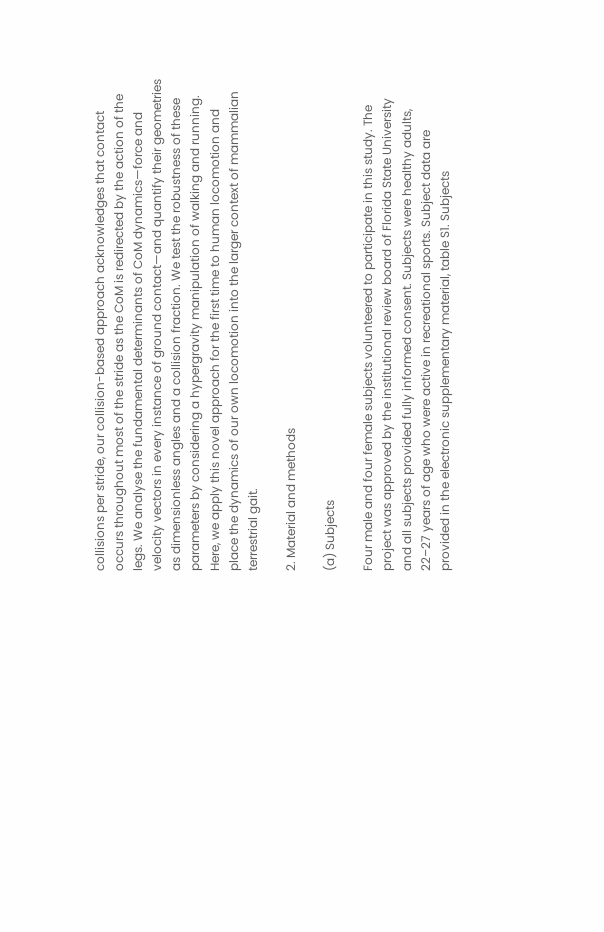collisions per stride, our collision-based approach acknowledges that contact occurs throughout most of the stride as the CoM is redirected by the action of the legs. We analyse the fundamental determinants of CoM dynamics—force and velocity vectors in every instance of ground contact—and quantify their geometries as dimensionless angles and a collision fraction. We test the robustness of these parameters by considering a hypergravity manipulation of walking and running. Here, we apply this novel approach for the first time to human locomotion and place the dynamics of our own locomotion into the larger context of mammalian terrestrial gait.

2. Material and methods

(a) Subjects

Four male and four female subjects volunteered to participate in this study. The project was approved by the institutional review board of Florida State University and all subjects provided fully informed consent. Subjects were healthy adults, 22–27 years of age who were active in recreational sports. Subject data are provided in the electronic supplementary material, table S1. Subjects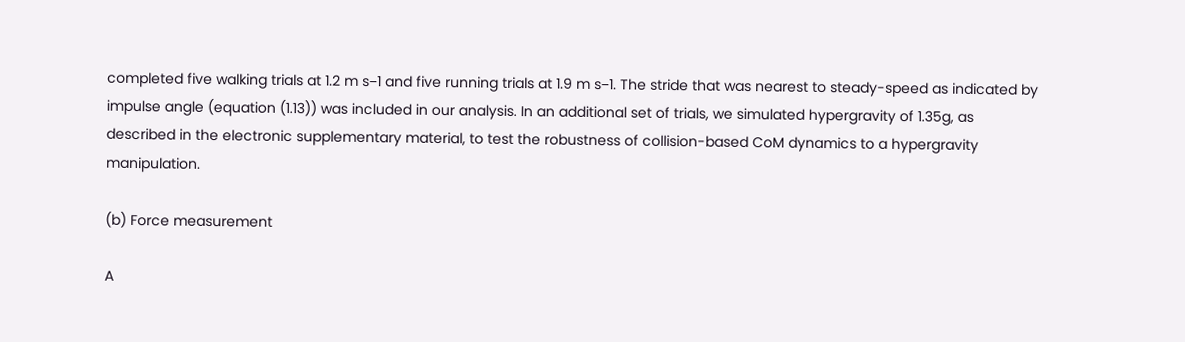completed five walking trials at 1.2 m s−1 and five running trials at 1.9 m s−1. The stride that was nearest to steady-speed as indicated by impulse angle (equation (1.13)) was included in our analysis. In an additional set of trials, we simulated hypergravity of 1.35g, as described in the electronic supplementary material, to test the robustness of collision-based CoM dynamics to a hypergravity manipulation.

(b) Force measurement

A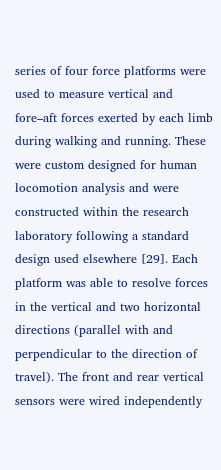series of four force platforms were used to measure vertical and fore–aft forces exerted by each limb during walking and running. These were custom designed for human locomotion analysis and were constructed within the research laboratory following a standard design used elsewhere [29]. Each platform was able to resolve forces in the vertical and two horizontal directions (parallel with and perpendicular to the direction of travel). The front and rear vertical sensors were wired independently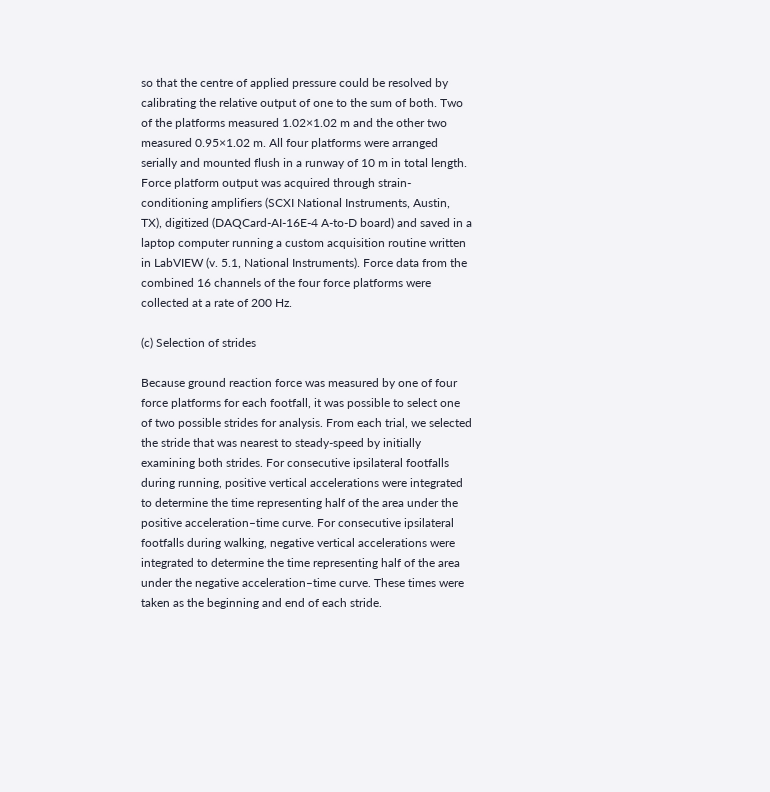so that the centre of applied pressure could be resolved by calibrating the relative output of one to the sum of both. Two of the platforms measured 1.02×1.02 m and the other two measured 0.95×1.02 m. All four platforms were arranged serially and mounted flush in a runway of 10 m in total length. Force platform output was acquired through strain-conditioning amplifiers (SCXI National Instruments, Austin, TX), digitized (DAQCard-AI-16E-4 A-to-D board) and saved in a laptop computer running a custom acquisition routine written in LabVIEW (v. 5.1, National Instruments). Force data from the combined 16 channels of the four force platforms were collected at a rate of 200 Hz.

(c) Selection of strides

Because ground reaction force was measured by one of four force platforms for each footfall, it was possible to select one of two possible strides for analysis. From each trial, we selected the stride that was nearest to steady-speed by initially examining both strides. For consecutive ipsilateral footfalls during running, positive vertical accelerations were integrated to determine the time representing half of the area under the positive acceleration–time curve. For consecutive ipsilateral footfalls during walking, negative vertical accelerations were integrated to determine the time representing half of the area under the negative acceleration–time curve. These times were taken as the beginning and end of each stride.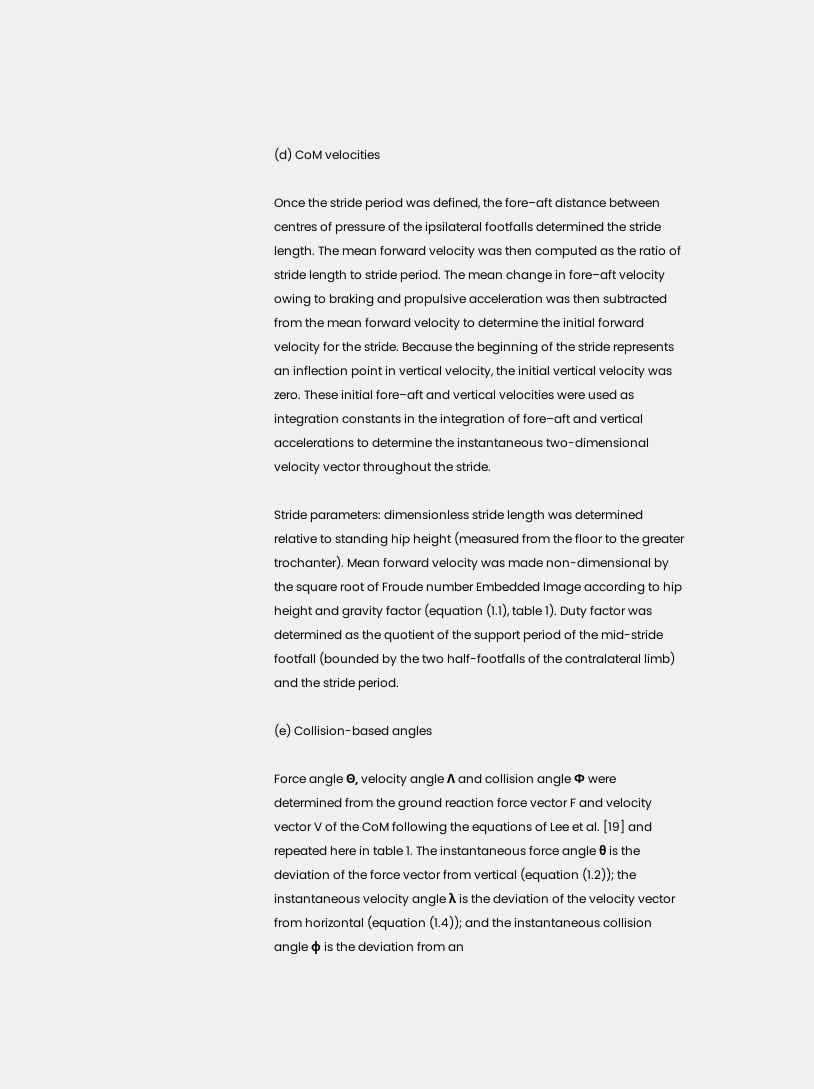(d) CoM velocities

Once the stride period was defined, the fore–aft distance between centres of pressure of the ipsilateral footfalls determined the stride length. The mean forward velocity was then computed as the ratio of stride length to stride period. The mean change in fore–aft velocity owing to braking and propulsive acceleration was then subtracted from the mean forward velocity to determine the initial forward velocity for the stride. Because the beginning of the stride represents an inflection point in vertical velocity, the initial vertical velocity was zero. These initial fore–aft and vertical velocities were used as integration constants in the integration of fore–aft and vertical accelerations to determine the instantaneous two-dimensional velocity vector throughout the stride.

Stride parameters: dimensionless stride length was determined relative to standing hip height (measured from the floor to the greater trochanter). Mean forward velocity was made non-dimensional by the square root of Froude number Embedded Image according to hip height and gravity factor (equation (1.1), table 1). Duty factor was determined as the quotient of the support period of the mid-stride footfall (bounded by the two half-footfalls of the contralateral limb) and the stride period.

(e) Collision-based angles

Force angle Θ, velocity angle Λ and collision angle Φ were determined from the ground reaction force vector F and velocity vector V of the CoM following the equations of Lee et al. [19] and repeated here in table 1. The instantaneous force angle θ is the deviation of the force vector from vertical (equation (1.2)); the instantaneous velocity angle λ is the deviation of the velocity vector from horizontal (equation (1.4)); and the instantaneous collision angle ϕ is the deviation from an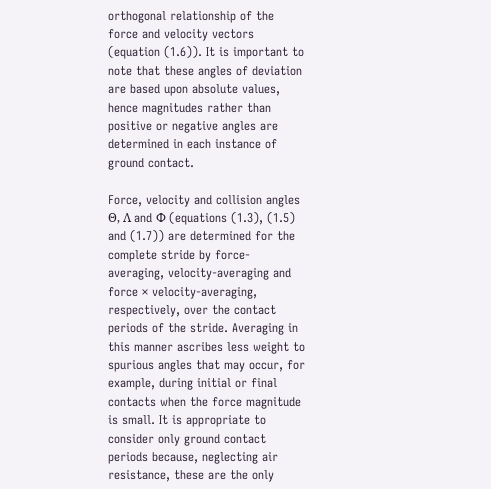orthogonal relationship of the force and velocity vectors (equation (1.6)). It is important to note that these angles of deviation are based upon absolute values, hence magnitudes rather than positive or negative angles are determined in each instance of ground contact.

Force, velocity and collision angles Θ, Λ and Φ (equations (1.3), (1.5) and (1.7)) are determined for the complete stride by force-averaging, velocity-averaging and force × velocity-averaging, respectively, over the contact periods of the stride. Averaging in this manner ascribes less weight to spurious angles that may occur, for example, during initial or final contacts when the force magnitude is small. It is appropriate to consider only ground contact periods because, neglecting air resistance, these are the only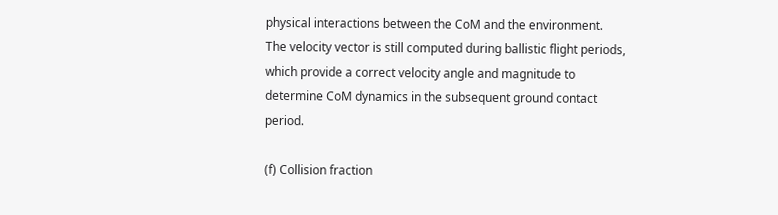physical interactions between the CoM and the environment. The velocity vector is still computed during ballistic flight periods, which provide a correct velocity angle and magnitude to determine CoM dynamics in the subsequent ground contact period.

(f) Collision fraction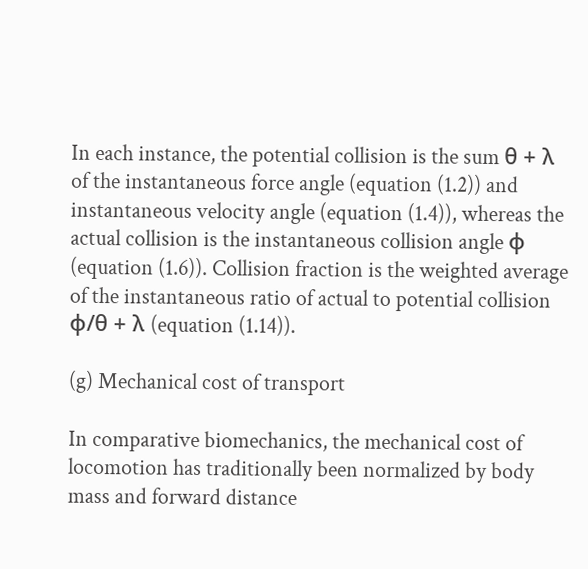In each instance, the potential collision is the sum θ + λ of the instantaneous force angle (equation (1.2)) and instantaneous velocity angle (equation (1.4)), whereas the actual collision is the instantaneous collision angle ϕ (equation (1.6)). Collision fraction is the weighted average of the instantaneous ratio of actual to potential collision ϕ/θ + λ (equation (1.14)).

(g) Mechanical cost of transport

In comparative biomechanics, the mechanical cost of locomotion has traditionally been normalized by body mass and forward distance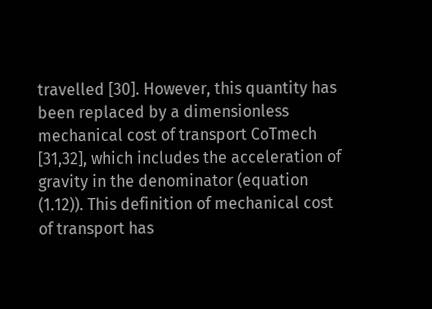travelled [30]. However, this quantity has been replaced by a dimensionless mechanical cost of transport CoTmech [31,32], which includes the acceleration of gravity in the denominator (equation (1.12)). This definition of mechanical cost of transport has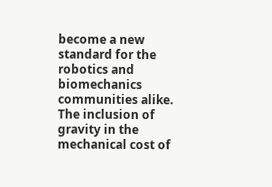become a new standard for the robotics and biomechanics communities alike. The inclusion of gravity in the mechanical cost of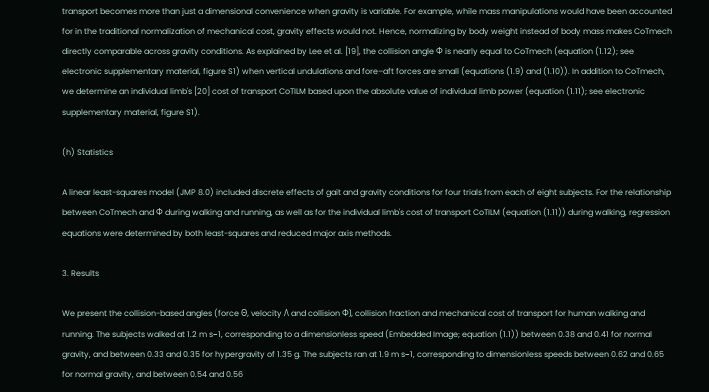transport becomes more than just a dimensional convenience when gravity is variable. For example, while mass manipulations would have been accounted for in the traditional normalization of mechanical cost, gravity effects would not. Hence, normalizing by body weight instead of body mass makes CoTmech directly comparable across gravity conditions. As explained by Lee et al. [19], the collision angle Φ is nearly equal to CoTmech (equation (1.12); see electronic supplementary material, figure S1) when vertical undulations and fore–aft forces are small (equations (1.9) and (1.10)). In addition to CoTmech, we determine an individual limb's [20] cost of transport CoTILM based upon the absolute value of individual limb power (equation (1.11); see electronic supplementary material, figure S1).

(h) Statistics

A linear least-squares model (JMP 8.0) included discrete effects of gait and gravity conditions for four trials from each of eight subjects. For the relationship between CoTmech and Φ during walking and running, as well as for the individual limb's cost of transport CoTILM (equation (1.11)) during walking, regression equations were determined by both least-squares and reduced major axis methods.

3. Results

We present the collision-based angles (force Θ, velocity Λ and collision Φ), collision fraction and mechanical cost of transport for human walking and running. The subjects walked at 1.2 m s−1, corresponding to a dimensionless speed (Embedded Image; equation (1.1)) between 0.38 and 0.41 for normal gravity, and between 0.33 and 0.35 for hypergravity of 1.35 g. The subjects ran at 1.9 m s−1, corresponding to dimensionless speeds between 0.62 and 0.65 for normal gravity, and between 0.54 and 0.56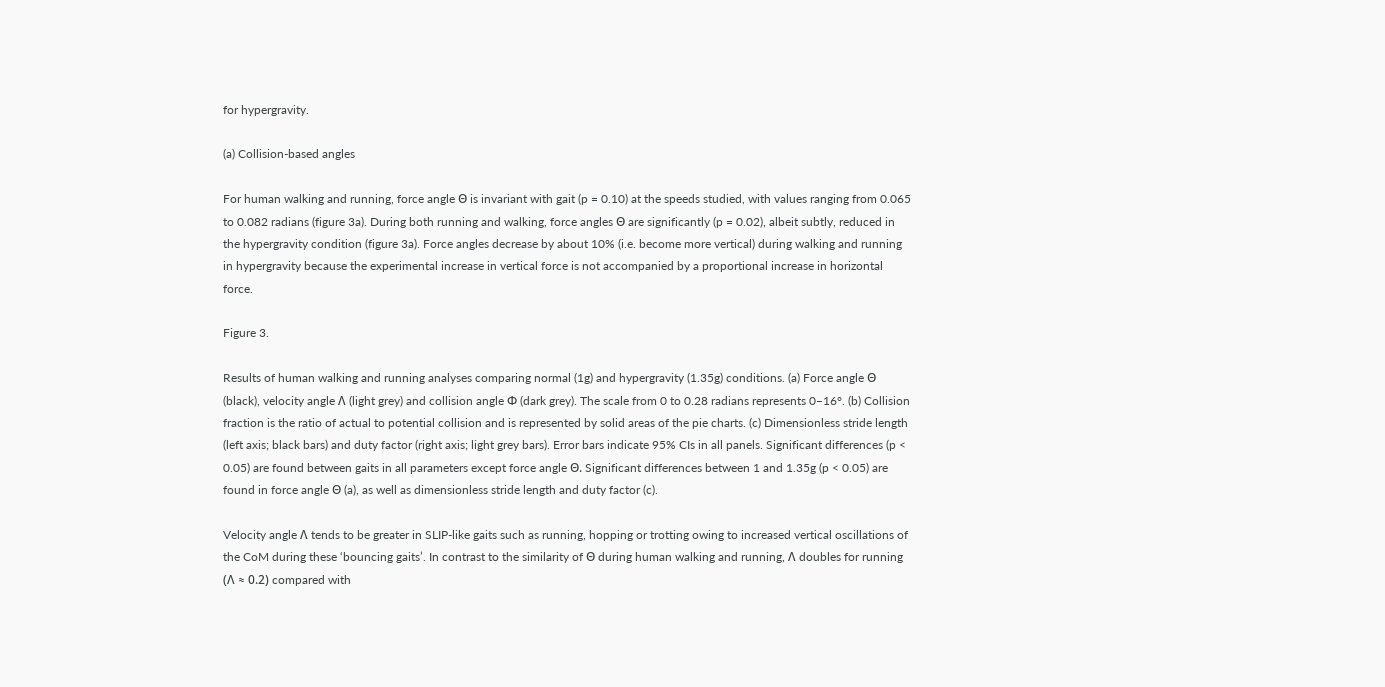for hypergravity.

(a) Collision-based angles

For human walking and running, force angle Θ is invariant with gait (p = 0.10) at the speeds studied, with values ranging from 0.065 to 0.082 radians (figure 3a). During both running and walking, force angles Θ are significantly (p = 0.02), albeit subtly, reduced in the hypergravity condition (figure 3a). Force angles decrease by about 10% (i.e. become more vertical) during walking and running in hypergravity because the experimental increase in vertical force is not accompanied by a proportional increase in horizontal force.

Figure 3.

Results of human walking and running analyses comparing normal (1g) and hypergravity (1.35g) conditions. (a) Force angle Θ (black), velocity angle Λ (light grey) and collision angle Φ (dark grey). The scale from 0 to 0.28 radians represents 0–16°. (b) Collision fraction is the ratio of actual to potential collision and is represented by solid areas of the pie charts. (c) Dimensionless stride length (left axis; black bars) and duty factor (right axis; light grey bars). Error bars indicate 95% CIs in all panels. Significant differences (p < 0.05) are found between gaits in all parameters except force angle Θ. Significant differences between 1 and 1.35g (p < 0.05) are found in force angle Θ (a), as well as dimensionless stride length and duty factor (c).

Velocity angle Λ tends to be greater in SLIP-like gaits such as running, hopping or trotting owing to increased vertical oscillations of the CoM during these ‘bouncing gaits’. In contrast to the similarity of Θ during human walking and running, Λ doubles for running (Λ ≈ 0.2) compared with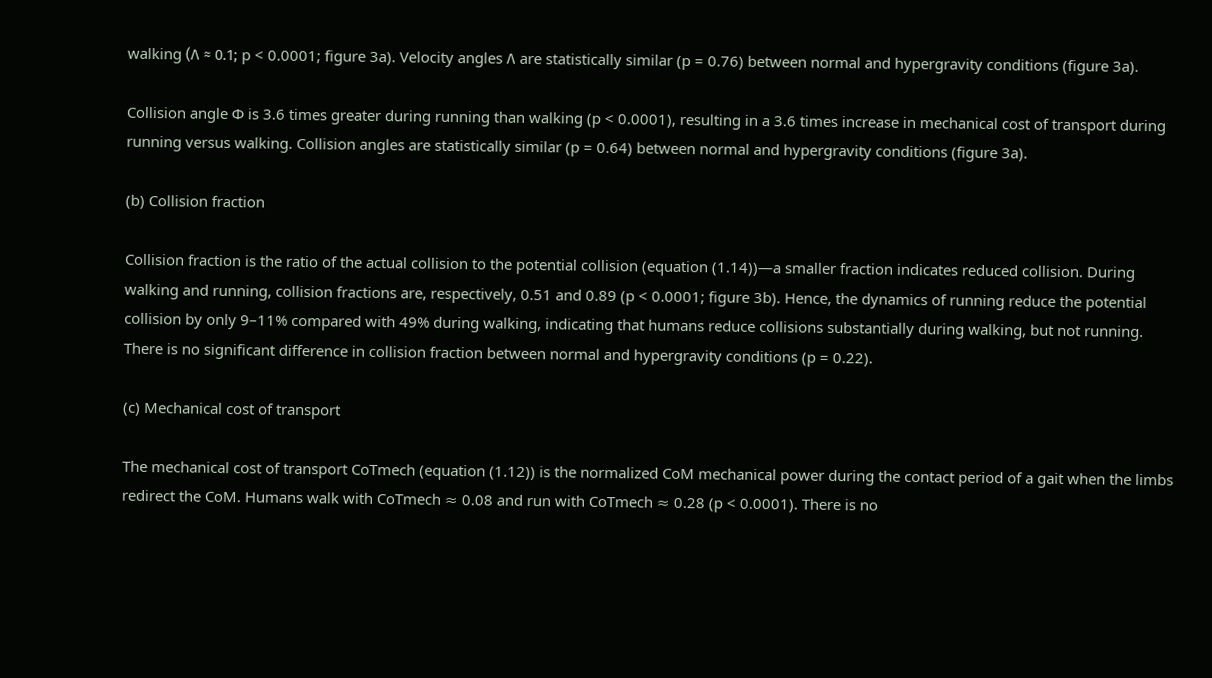walking (Λ ≈ 0.1; p < 0.0001; figure 3a). Velocity angles Λ are statistically similar (p = 0.76) between normal and hypergravity conditions (figure 3a).

Collision angle Φ is 3.6 times greater during running than walking (p < 0.0001), resulting in a 3.6 times increase in mechanical cost of transport during running versus walking. Collision angles are statistically similar (p = 0.64) between normal and hypergravity conditions (figure 3a).

(b) Collision fraction

Collision fraction is the ratio of the actual collision to the potential collision (equation (1.14))—a smaller fraction indicates reduced collision. During walking and running, collision fractions are, respectively, 0.51 and 0.89 (p < 0.0001; figure 3b). Hence, the dynamics of running reduce the potential collision by only 9–11% compared with 49% during walking, indicating that humans reduce collisions substantially during walking, but not running. There is no significant difference in collision fraction between normal and hypergravity conditions (p = 0.22).

(c) Mechanical cost of transport

The mechanical cost of transport CoTmech (equation (1.12)) is the normalized CoM mechanical power during the contact period of a gait when the limbs redirect the CoM. Humans walk with CoTmech ≈ 0.08 and run with CoTmech ≈ 0.28 (p < 0.0001). There is no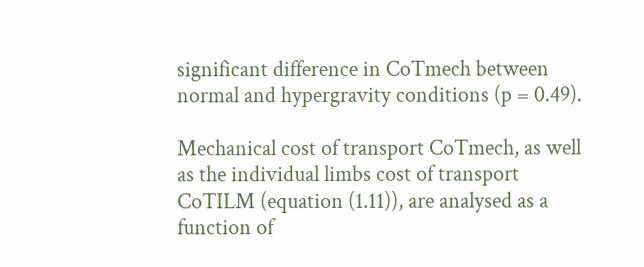significant difference in CoTmech between normal and hypergravity conditions (p = 0.49).

Mechanical cost of transport CoTmech, as well as the individual limbs cost of transport CoTILM (equation (1.11)), are analysed as a function of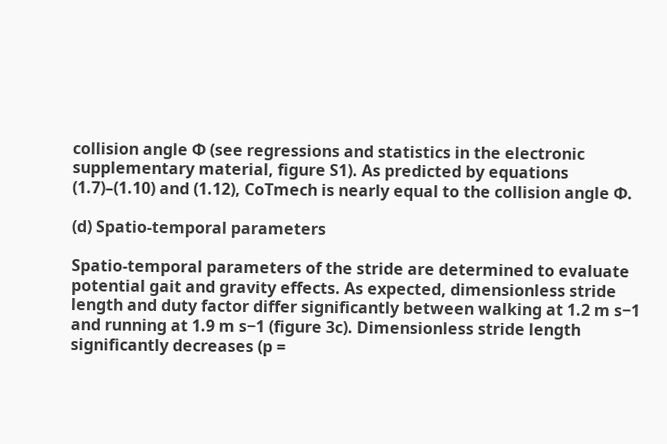collision angle Φ (see regressions and statistics in the electronic supplementary material, figure S1). As predicted by equations (1.7)–(1.10) and (1.12), CoTmech is nearly equal to the collision angle Φ.

(d) Spatio-temporal parameters

Spatio-temporal parameters of the stride are determined to evaluate potential gait and gravity effects. As expected, dimensionless stride length and duty factor differ significantly between walking at 1.2 m s−1 and running at 1.9 m s−1 (figure 3c). Dimensionless stride length significantly decreases (p =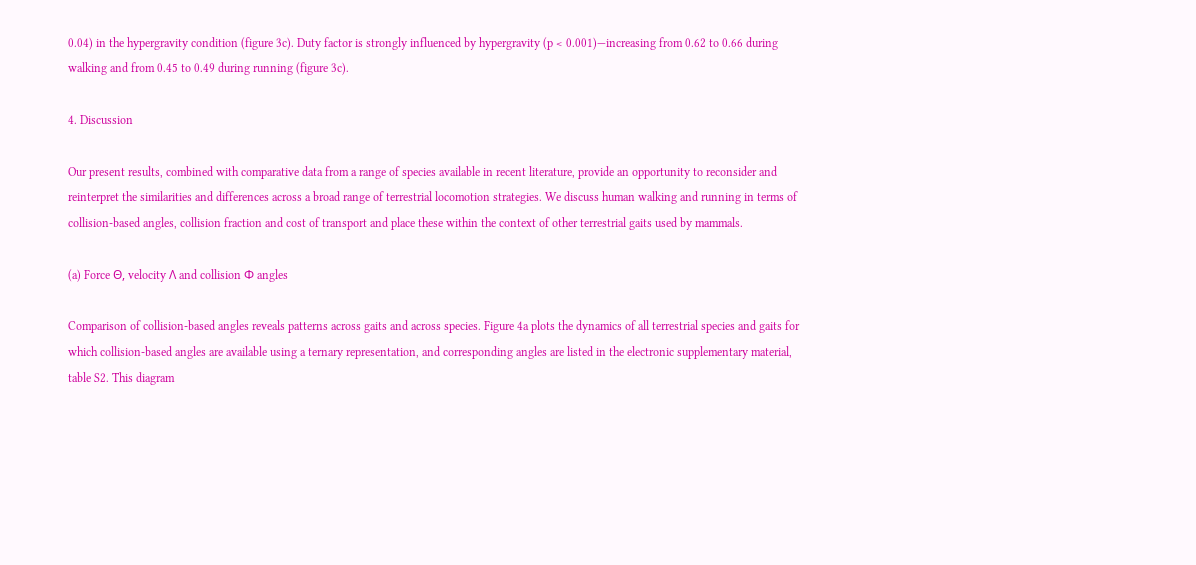0.04) in the hypergravity condition (figure 3c). Duty factor is strongly influenced by hypergravity (p < 0.001)—increasing from 0.62 to 0.66 during walking and from 0.45 to 0.49 during running (figure 3c).

4. Discussion

Our present results, combined with comparative data from a range of species available in recent literature, provide an opportunity to reconsider and reinterpret the similarities and differences across a broad range of terrestrial locomotion strategies. We discuss human walking and running in terms of collision-based angles, collision fraction and cost of transport and place these within the context of other terrestrial gaits used by mammals.

(a) Force Θ, velocity Λ and collision Φ angles

Comparison of collision-based angles reveals patterns across gaits and across species. Figure 4a plots the dynamics of all terrestrial species and gaits for which collision-based angles are available using a ternary representation, and corresponding angles are listed in the electronic supplementary material, table S2. This diagram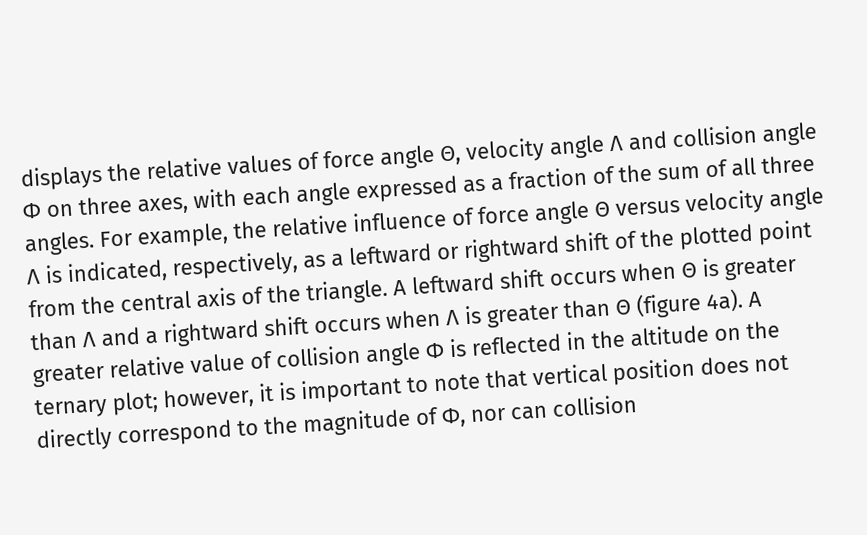displays the relative values of force angle Θ, velocity angle Λ and collision angle Φ on three axes, with each angle expressed as a fraction of the sum of all three angles. For example, the relative influence of force angle Θ versus velocity angle Λ is indicated, respectively, as a leftward or rightward shift of the plotted point from the central axis of the triangle. A leftward shift occurs when Θ is greater than Λ and a rightward shift occurs when Λ is greater than Θ (figure 4a). A greater relative value of collision angle Φ is reflected in the altitude on the ternary plot; however, it is important to note that vertical position does not directly correspond to the magnitude of Φ, nor can collision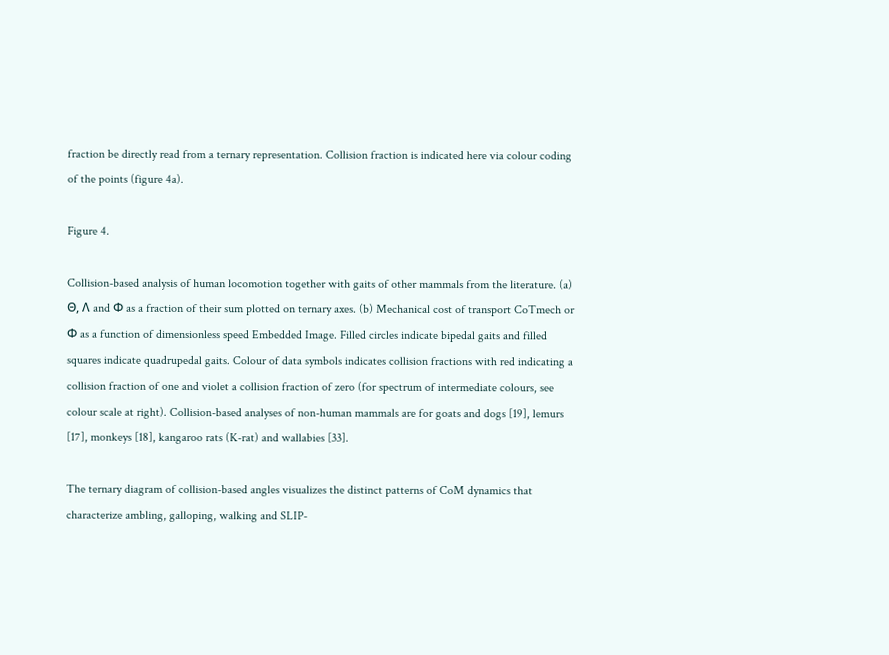fraction be directly read from a ternary representation. Collision fraction is indicated here via colour coding of the points (figure 4a).

Figure 4.

Collision-based analysis of human locomotion together with gaits of other mammals from the literature. (a) Θ, Λ and Φ as a fraction of their sum plotted on ternary axes. (b) Mechanical cost of transport CoTmech or Φ as a function of dimensionless speed Embedded Image. Filled circles indicate bipedal gaits and filled squares indicate quadrupedal gaits. Colour of data symbols indicates collision fractions with red indicating a collision fraction of one and violet a collision fraction of zero (for spectrum of intermediate colours, see colour scale at right). Collision-based analyses of non-human mammals are for goats and dogs [19], lemurs [17], monkeys [18], kangaroo rats (K-rat) and wallabies [33].

The ternary diagram of collision-based angles visualizes the distinct patterns of CoM dynamics that characterize ambling, galloping, walking and SLIP-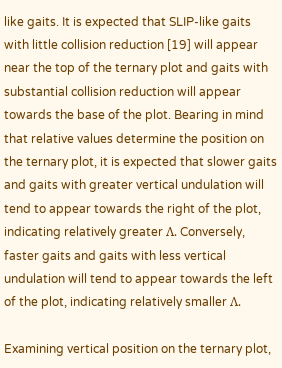like gaits. It is expected that SLIP-like gaits with little collision reduction [19] will appear near the top of the ternary plot and gaits with substantial collision reduction will appear towards the base of the plot. Bearing in mind that relative values determine the position on the ternary plot, it is expected that slower gaits and gaits with greater vertical undulation will tend to appear towards the right of the plot, indicating relatively greater Λ. Conversely, faster gaits and gaits with less vertical undulation will tend to appear towards the left of the plot, indicating relatively smaller Λ.

Examining vertical position on the ternary plot,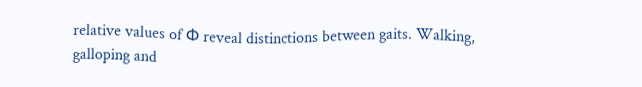relative values of Φ reveal distinctions between gaits. Walking, galloping and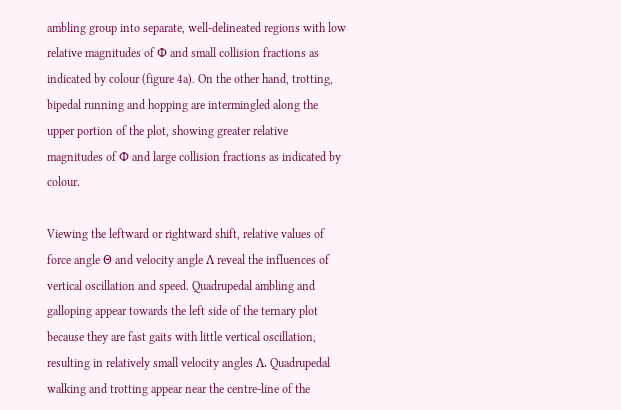ambling group into separate, well-delineated regions with low relative magnitudes of Φ and small collision fractions as indicated by colour (figure 4a). On the other hand, trotting, bipedal running and hopping are intermingled along the upper portion of the plot, showing greater relative magnitudes of Φ and large collision fractions as indicated by colour.

Viewing the leftward or rightward shift, relative values of force angle Θ and velocity angle Λ reveal the influences of vertical oscillation and speed. Quadrupedal ambling and galloping appear towards the left side of the ternary plot because they are fast gaits with little vertical oscillation, resulting in relatively small velocity angles Λ. Quadrupedal walking and trotting appear near the centre-line of the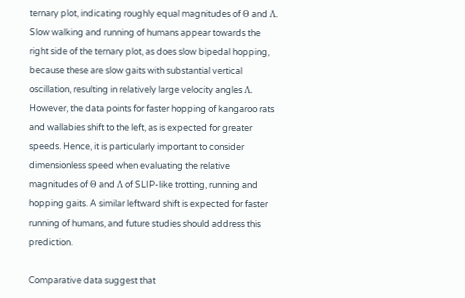ternary plot, indicating roughly equal magnitudes of Θ and Λ. Slow walking and running of humans appear towards the right side of the ternary plot, as does slow bipedal hopping, because these are slow gaits with substantial vertical oscillation, resulting in relatively large velocity angles Λ. However, the data points for faster hopping of kangaroo rats and wallabies shift to the left, as is expected for greater speeds. Hence, it is particularly important to consider dimensionless speed when evaluating the relative magnitudes of Θ and Λ of SLIP-like trotting, running and hopping gaits. A similar leftward shift is expected for faster running of humans, and future studies should address this prediction.

Comparative data suggest that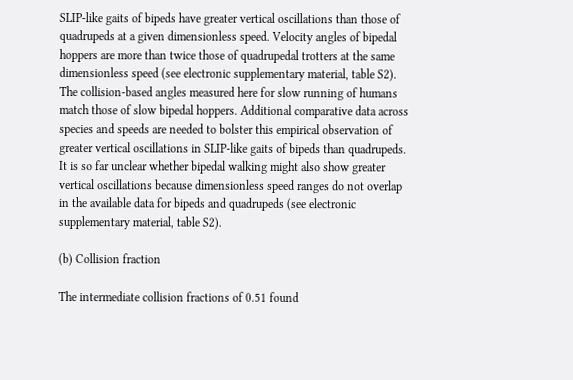SLIP-like gaits of bipeds have greater vertical oscillations than those of quadrupeds at a given dimensionless speed. Velocity angles of bipedal hoppers are more than twice those of quadrupedal trotters at the same dimensionless speed (see electronic supplementary material, table S2). The collision-based angles measured here for slow running of humans match those of slow bipedal hoppers. Additional comparative data across species and speeds are needed to bolster this empirical observation of greater vertical oscillations in SLIP-like gaits of bipeds than quadrupeds. It is so far unclear whether bipedal walking might also show greater vertical oscillations because dimensionless speed ranges do not overlap in the available data for bipeds and quadrupeds (see electronic supplementary material, table S2).

(b) Collision fraction

The intermediate collision fractions of 0.51 found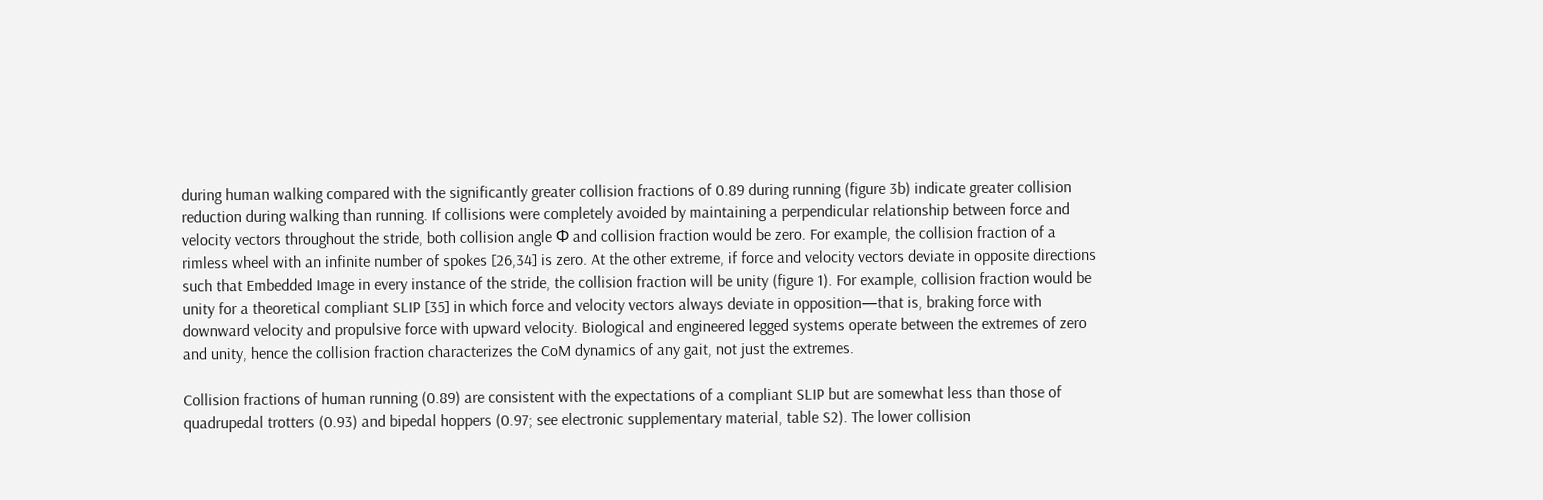during human walking compared with the significantly greater collision fractions of 0.89 during running (figure 3b) indicate greater collision reduction during walking than running. If collisions were completely avoided by maintaining a perpendicular relationship between force and velocity vectors throughout the stride, both collision angle Φ and collision fraction would be zero. For example, the collision fraction of a rimless wheel with an infinite number of spokes [26,34] is zero. At the other extreme, if force and velocity vectors deviate in opposite directions such that Embedded Image in every instance of the stride, the collision fraction will be unity (figure 1). For example, collision fraction would be unity for a theoretical compliant SLIP [35] in which force and velocity vectors always deviate in opposition—that is, braking force with downward velocity and propulsive force with upward velocity. Biological and engineered legged systems operate between the extremes of zero and unity, hence the collision fraction characterizes the CoM dynamics of any gait, not just the extremes.

Collision fractions of human running (0.89) are consistent with the expectations of a compliant SLIP but are somewhat less than those of quadrupedal trotters (0.93) and bipedal hoppers (0.97; see electronic supplementary material, table S2). The lower collision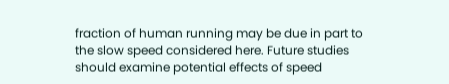fraction of human running may be due in part to the slow speed considered here. Future studies should examine potential effects of speed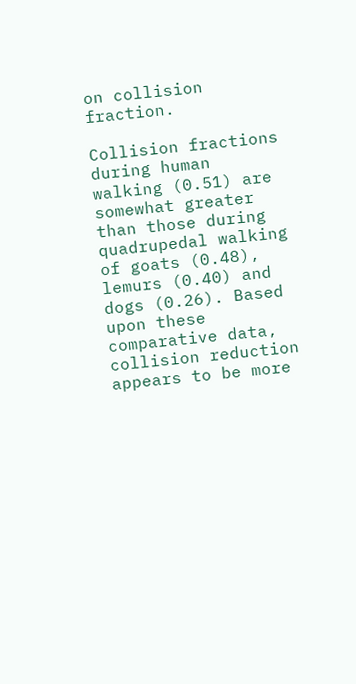on collision fraction.

Collision fractions during human walking (0.51) are somewhat greater than those during quadrupedal walking of goats (0.48), lemurs (0.40) and dogs (0.26). Based upon these comparative data, collision reduction appears to be more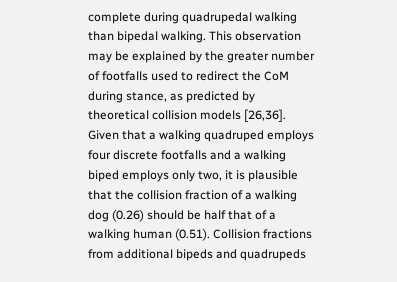complete during quadrupedal walking than bipedal walking. This observation may be explained by the greater number of footfalls used to redirect the CoM during stance, as predicted by theoretical collision models [26,36]. Given that a walking quadruped employs four discrete footfalls and a walking biped employs only two, it is plausible that the collision fraction of a walking dog (0.26) should be half that of a walking human (0.51). Collision fractions from additional bipeds and quadrupeds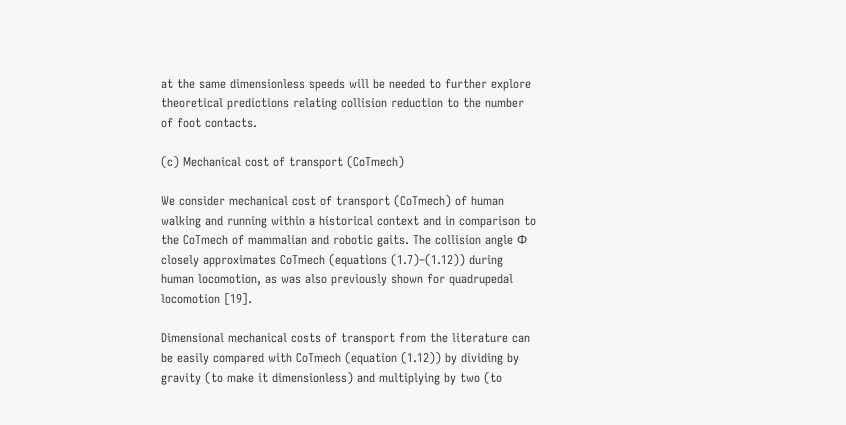at the same dimensionless speeds will be needed to further explore theoretical predictions relating collision reduction to the number of foot contacts.

(c) Mechanical cost of transport (CoTmech)

We consider mechanical cost of transport (CoTmech) of human walking and running within a historical context and in comparison to the CoTmech of mammalian and robotic gaits. The collision angle Φ closely approximates CoTmech (equations (1.7)–(1.12)) during human locomotion, as was also previously shown for quadrupedal locomotion [19].

Dimensional mechanical costs of transport from the literature can be easily compared with CoTmech (equation (1.12)) by dividing by gravity (to make it dimensionless) and multiplying by two (to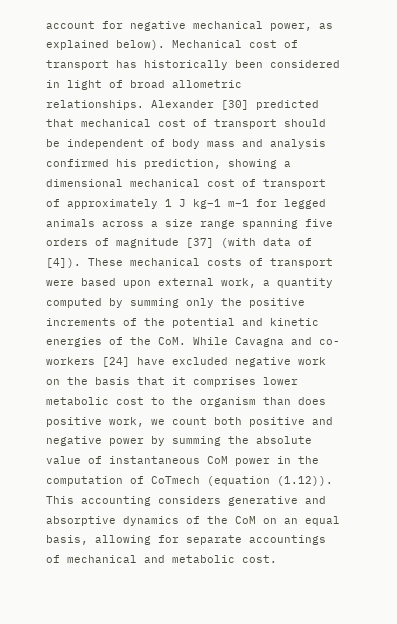account for negative mechanical power, as explained below). Mechanical cost of transport has historically been considered in light of broad allometric relationships. Alexander [30] predicted that mechanical cost of transport should be independent of body mass and analysis confirmed his prediction, showing a dimensional mechanical cost of transport of approximately 1 J kg−1 m−1 for legged animals across a size range spanning five orders of magnitude [37] (with data of [4]). These mechanical costs of transport were based upon external work, a quantity computed by summing only the positive increments of the potential and kinetic energies of the CoM. While Cavagna and co-workers [24] have excluded negative work on the basis that it comprises lower metabolic cost to the organism than does positive work, we count both positive and negative power by summing the absolute value of instantaneous CoM power in the computation of CoTmech (equation (1.12)). This accounting considers generative and absorptive dynamics of the CoM on an equal basis, allowing for separate accountings of mechanical and metabolic cost.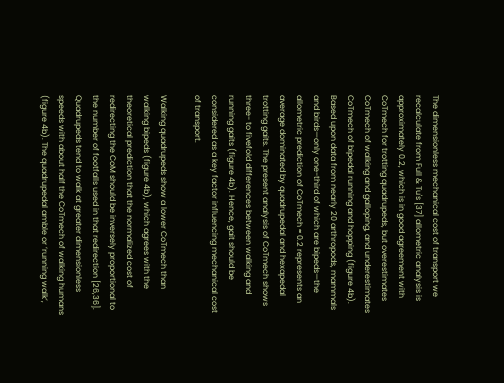The dimensionless mechanical cost of transport we recalculate from Full & Tu's [37] allometric analysis is approximately 0.2, which is in good agreement with CoTmech for trotting quadrupeds, but overestimates CoTmech of walking and galloping, and underestimates CoTmech of bipedal running and hopping (figure 4b). Based upon data from nearly 20 arthropods, mammals and birds—only one-third of which are bipeds—the allometric prediction of CoTmech ≈ 0.2 represents an average dominated by quadrupedal and hexapedal trotting gaits. The present analysis of CoTmech shows three- to fivefold differences between walking and running gaits (figure 4b). Hence, gait should be considered as a key factor influencing mechanical cost of transport.

Walking quadrupeds show a lower CoTmech than walking bipeds (figure 4b), which agrees with the theoretical prediction that the normalized cost of redirecting the CoM should be inversely proportional to the number of footfalls used in that redirection [26,36]. Quadrupeds tend to walk at greater dimensionless speeds with about half the CoTmech of walking humans (figure 4b). The quadrupedal amble or ‘running walk’,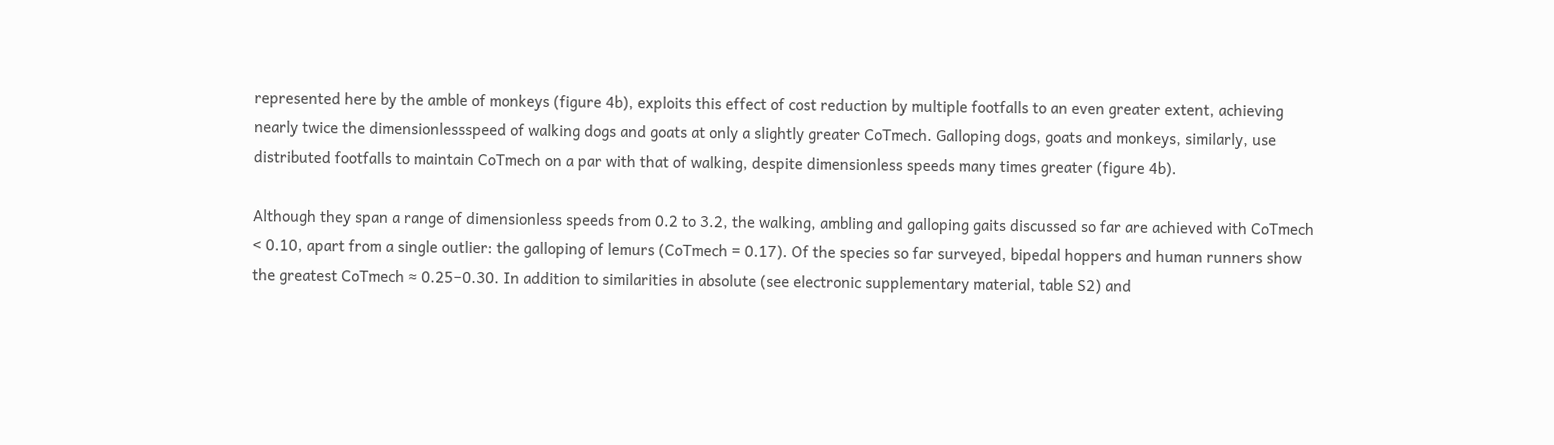represented here by the amble of monkeys (figure 4b), exploits this effect of cost reduction by multiple footfalls to an even greater extent, achieving nearly twice the dimensionlessspeed of walking dogs and goats at only a slightly greater CoTmech. Galloping dogs, goats and monkeys, similarly, use distributed footfalls to maintain CoTmech on a par with that of walking, despite dimensionless speeds many times greater (figure 4b).

Although they span a range of dimensionless speeds from 0.2 to 3.2, the walking, ambling and galloping gaits discussed so far are achieved with CoTmech < 0.10, apart from a single outlier: the galloping of lemurs (CoTmech = 0.17). Of the species so far surveyed, bipedal hoppers and human runners show the greatest CoTmech ≈ 0.25−0.30. In addition to similarities in absolute (see electronic supplementary material, table S2) and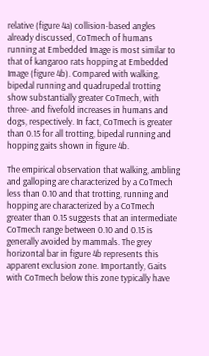relative (figure 4a) collision-based angles already discussed, CoTmech of humans running at Embedded Image is most similar to that of kangaroo rats hopping at Embedded Image (figure 4b). Compared with walking, bipedal running and quadrupedal trotting show substantially greater CoTmech, with three- and fivefold increases in humans and dogs, respectively. In fact, CoTmech is greater than 0.15 for all trotting, bipedal running and hopping gaits shown in figure 4b.

The empirical observation that walking, ambling and galloping are characterized by a CoTmech less than 0.10 and that trotting, running and hopping are characterized by a CoTmech greater than 0.15 suggests that an intermediate CoTmech range between 0.10 and 0.15 is generally avoided by mammals. The grey horizontal bar in figure 4b represents this apparent exclusion zone. Importantly, Gaits with CoTmech below this zone typically have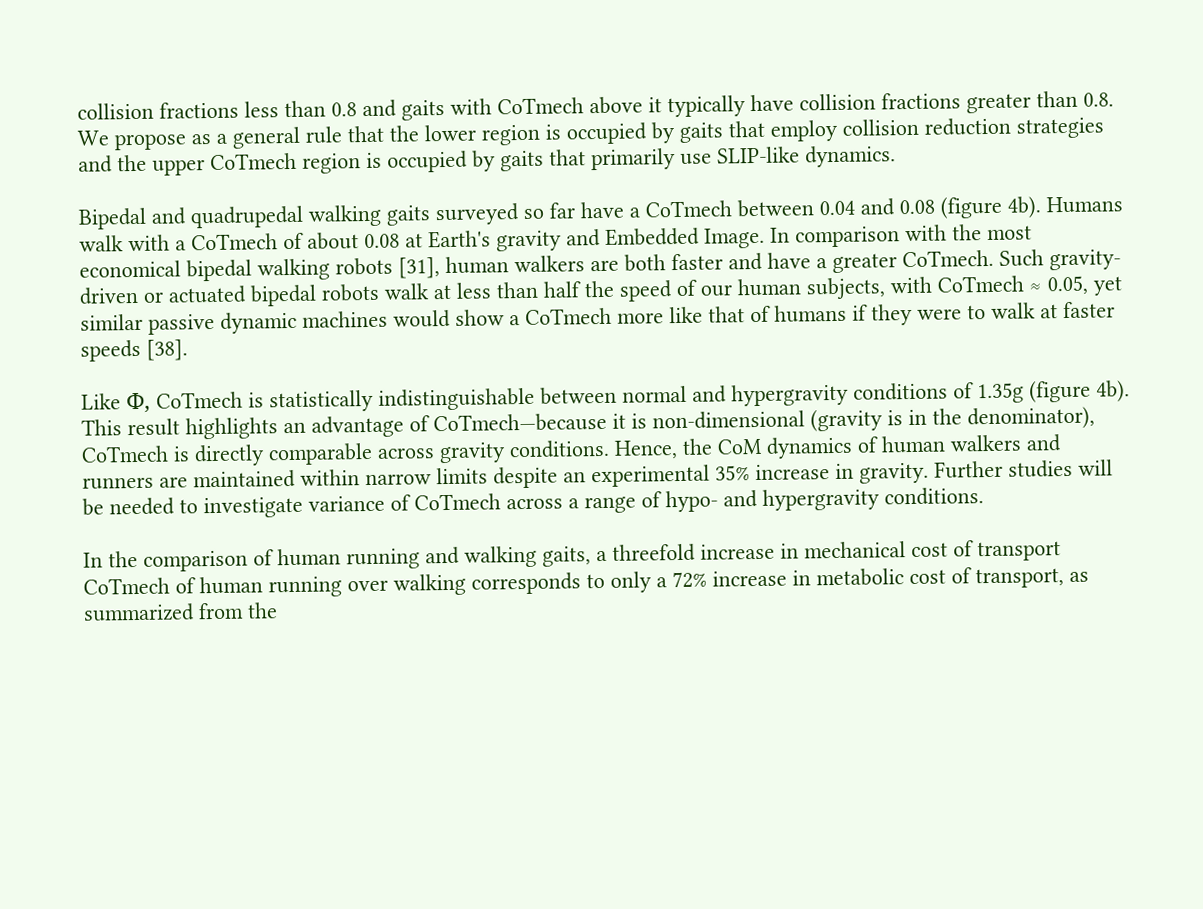collision fractions less than 0.8 and gaits with CoTmech above it typically have collision fractions greater than 0.8. We propose as a general rule that the lower region is occupied by gaits that employ collision reduction strategies and the upper CoTmech region is occupied by gaits that primarily use SLIP-like dynamics.

Bipedal and quadrupedal walking gaits surveyed so far have a CoTmech between 0.04 and 0.08 (figure 4b). Humans walk with a CoTmech of about 0.08 at Earth's gravity and Embedded Image. In comparison with the most economical bipedal walking robots [31], human walkers are both faster and have a greater CoTmech. Such gravity-driven or actuated bipedal robots walk at less than half the speed of our human subjects, with CoTmech ≈ 0.05, yet similar passive dynamic machines would show a CoTmech more like that of humans if they were to walk at faster speeds [38].

Like Φ, CoTmech is statistically indistinguishable between normal and hypergravity conditions of 1.35g (figure 4b). This result highlights an advantage of CoTmech—because it is non-dimensional (gravity is in the denominator), CoTmech is directly comparable across gravity conditions. Hence, the CoM dynamics of human walkers and runners are maintained within narrow limits despite an experimental 35% increase in gravity. Further studies will be needed to investigate variance of CoTmech across a range of hypo- and hypergravity conditions.

In the comparison of human running and walking gaits, a threefold increase in mechanical cost of transport CoTmech of human running over walking corresponds to only a 72% increase in metabolic cost of transport, as summarized from the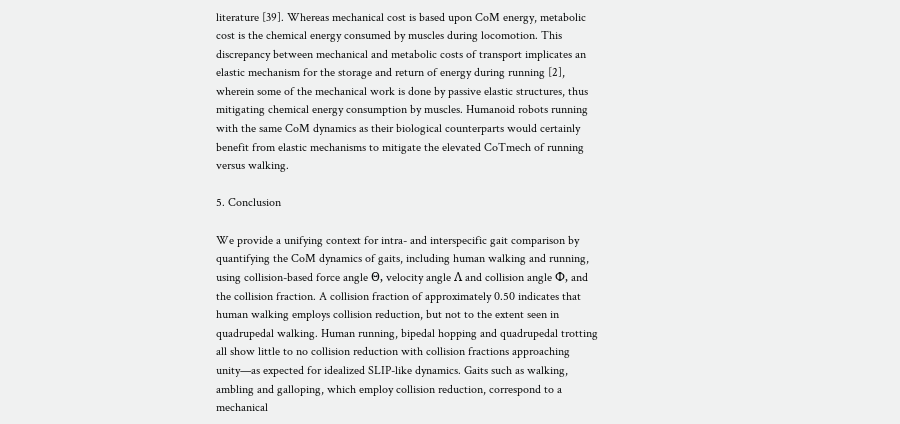literature [39]. Whereas mechanical cost is based upon CoM energy, metabolic cost is the chemical energy consumed by muscles during locomotion. This discrepancy between mechanical and metabolic costs of transport implicates an elastic mechanism for the storage and return of energy during running [2], wherein some of the mechanical work is done by passive elastic structures, thus mitigating chemical energy consumption by muscles. Humanoid robots running with the same CoM dynamics as their biological counterparts would certainly benefit from elastic mechanisms to mitigate the elevated CoTmech of running versus walking.

5. Conclusion

We provide a unifying context for intra- and interspecific gait comparison by quantifying the CoM dynamics of gaits, including human walking and running, using collision-based force angle Θ, velocity angle Λ and collision angle Φ, and the collision fraction. A collision fraction of approximately 0.50 indicates that human walking employs collision reduction, but not to the extent seen in quadrupedal walking. Human running, bipedal hopping and quadrupedal trotting all show little to no collision reduction with collision fractions approaching unity—as expected for idealized SLIP-like dynamics. Gaits such as walking, ambling and galloping, which employ collision reduction, correspond to a mechanical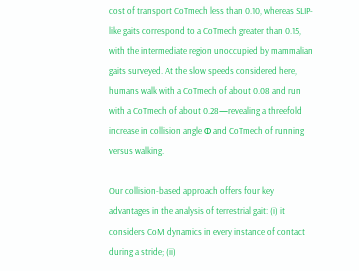cost of transport CoTmech less than 0.10, whereas SLIP-like gaits correspond to a CoTmech greater than 0.15, with the intermediate region unoccupied by mammalian gaits surveyed. At the slow speeds considered here, humans walk with a CoTmech of about 0.08 and run with a CoTmech of about 0.28—revealing a threefold increase in collision angle Φ and CoTmech of running versus walking.

Our collision-based approach offers four key advantages in the analysis of terrestrial gait: (i) it considers CoM dynamics in every instance of contact during a stride; (ii)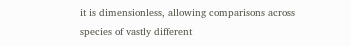it is dimensionless, allowing comparisons across species of vastly different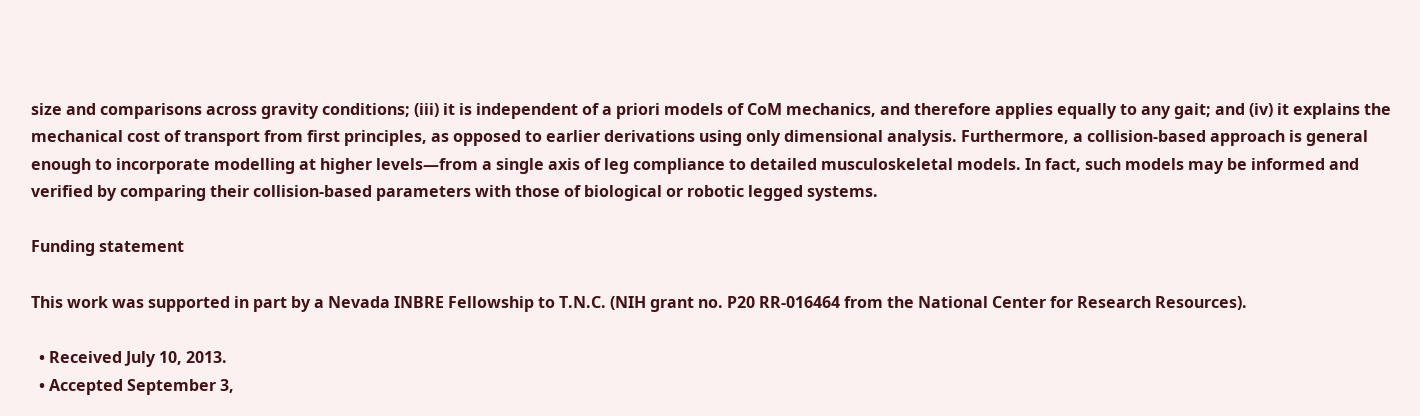size and comparisons across gravity conditions; (iii) it is independent of a priori models of CoM mechanics, and therefore applies equally to any gait; and (iv) it explains the mechanical cost of transport from first principles, as opposed to earlier derivations using only dimensional analysis. Furthermore, a collision-based approach is general enough to incorporate modelling at higher levels—from a single axis of leg compliance to detailed musculoskeletal models. In fact, such models may be informed and verified by comparing their collision-based parameters with those of biological or robotic legged systems.

Funding statement

This work was supported in part by a Nevada INBRE Fellowship to T.N.C. (NIH grant no. P20 RR-016464 from the National Center for Research Resources).

  • Received July 10, 2013.
  • Accepted September 3,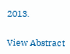2013.


View Abstract